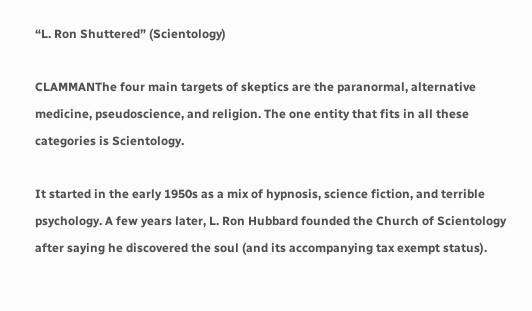“L. Ron Shuttered” (Scientology)

CLAMMANThe four main targets of skeptics are the paranormal, alternative medicine, pseudoscience, and religion. The one entity that fits in all these categories is Scientology.

It started in the early 1950s as a mix of hypnosis, science fiction, and terrible psychology. A few years later, L. Ron Hubbard founded the Church of Scientology after saying he discovered the soul (and its accompanying tax exempt status).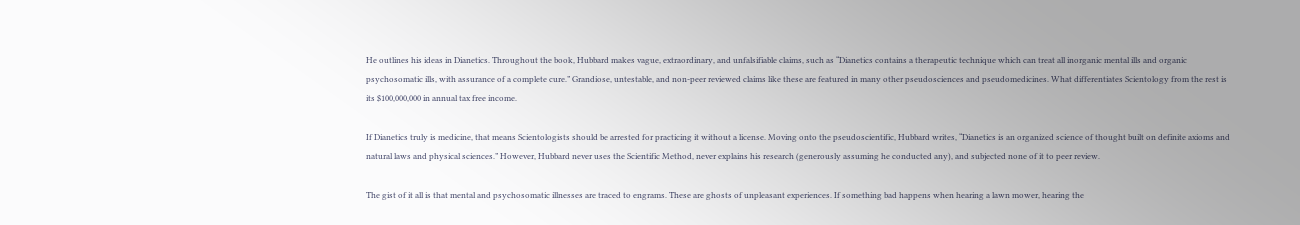He outlines his ideas in Dianetics. Throughout the book, Hubbard makes vague, extraordinary, and unfalsifiable claims, such as “Dianetics contains a therapeutic technique which can treat all inorganic mental ills and organic psychosomatic ills, with assurance of a complete cure.” Grandiose, untestable, and non-peer reviewed claims like these are featured in many other pseudosciences and pseudomedicines. What differentiates Scientology from the rest is its $100,000,000 in annual tax free income.

If Dianetics truly is medicine, that means Scientologists should be arrested for practicing it without a license. Moving onto the pseudoscientific, Hubbard writes, “Dianetics is an organized science of thought built on definite axioms and natural laws and physical sciences.” However, Hubbard never uses the Scientific Method, never explains his research (generously assuming he conducted any), and subjected none of it to peer review.

The gist of it all is that mental and psychosomatic illnesses are traced to engrams. These are ghosts of unpleasant experiences. If something bad happens when hearing a lawn mower, hearing the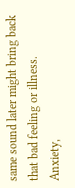same sound later might bring back that bad feeling or illness. Anxiety,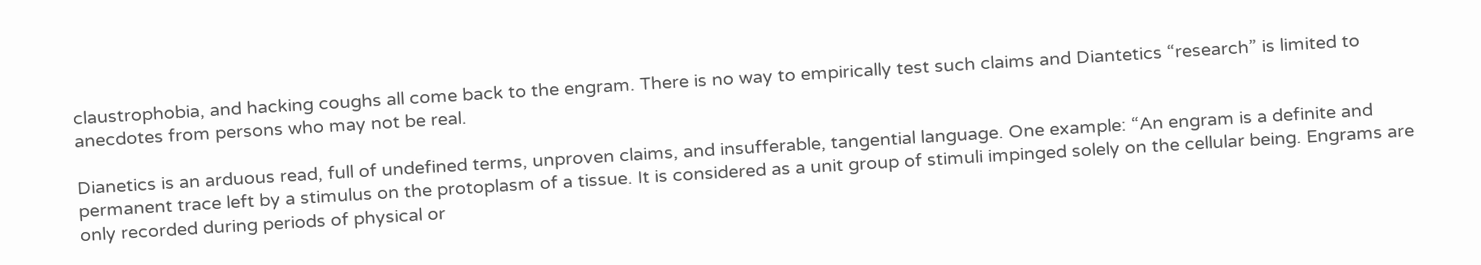claustrophobia, and hacking coughs all come back to the engram. There is no way to empirically test such claims and Diantetics “research” is limited to anecdotes from persons who may not be real.

Dianetics is an arduous read, full of undefined terms, unproven claims, and insufferable, tangential language. One example: “An engram is a definite and permanent trace left by a stimulus on the protoplasm of a tissue. It is considered as a unit group of stimuli impinged solely on the cellular being. Engrams are only recorded during periods of physical or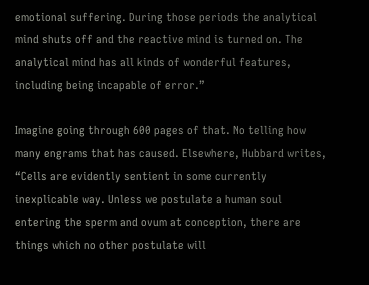emotional suffering. During those periods the analytical mind shuts off and the reactive mind is turned on. The analytical mind has all kinds of wonderful features, including being incapable of error.”

Imagine going through 600 pages of that. No telling how many engrams that has caused. Elsewhere, Hubbard writes, “Cells are evidently sentient in some currently inexplicable way. Unless we postulate a human soul entering the sperm and ovum at conception, there are things which no other postulate will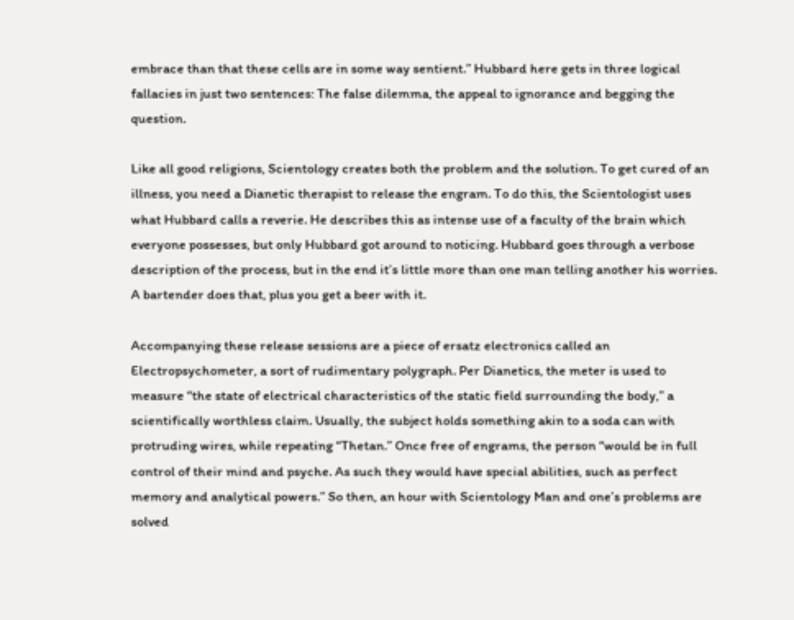embrace than that these cells are in some way sentient.” Hubbard here gets in three logical fallacies in just two sentences: The false dilemma, the appeal to ignorance and begging the question.

Like all good religions, Scientology creates both the problem and the solution. To get cured of an illness, you need a Dianetic therapist to release the engram. To do this, the Scientologist uses what Hubbard calls a reverie. He describes this as intense use of a faculty of the brain which everyone possesses, but only Hubbard got around to noticing. Hubbard goes through a verbose description of the process, but in the end it’s little more than one man telling another his worries. A bartender does that, plus you get a beer with it.

Accompanying these release sessions are a piece of ersatz electronics called an Electropsychometer, a sort of rudimentary polygraph. Per Dianetics, the meter is used to measure “the state of electrical characteristics of the static field surrounding the body,” a scientifically worthless claim. Usually, the subject holds something akin to a soda can with protruding wires, while repeating “Thetan.” Once free of engrams, the person “would be in full control of their mind and psyche. As such they would have special abilities, such as perfect memory and analytical powers.” So then, an hour with Scientology Man and one’s problems are solved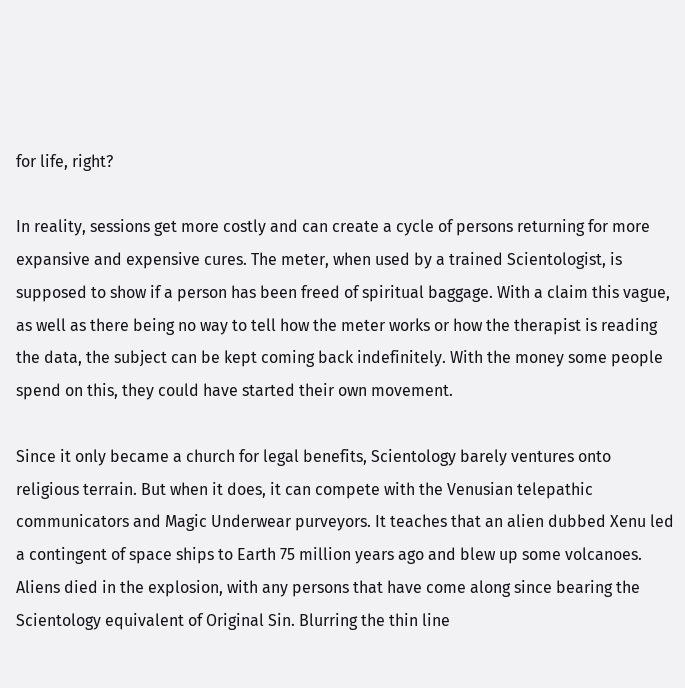for life, right?

In reality, sessions get more costly and can create a cycle of persons returning for more expansive and expensive cures. The meter, when used by a trained Scientologist, is supposed to show if a person has been freed of spiritual baggage. With a claim this vague, as well as there being no way to tell how the meter works or how the therapist is reading the data, the subject can be kept coming back indefinitely. With the money some people spend on this, they could have started their own movement.

Since it only became a church for legal benefits, Scientology barely ventures onto religious terrain. But when it does, it can compete with the Venusian telepathic communicators and Magic Underwear purveyors. It teaches that an alien dubbed Xenu led a contingent of space ships to Earth 75 million years ago and blew up some volcanoes. Aliens died in the explosion, with any persons that have come along since bearing the Scientology equivalent of Original Sin. Blurring the thin line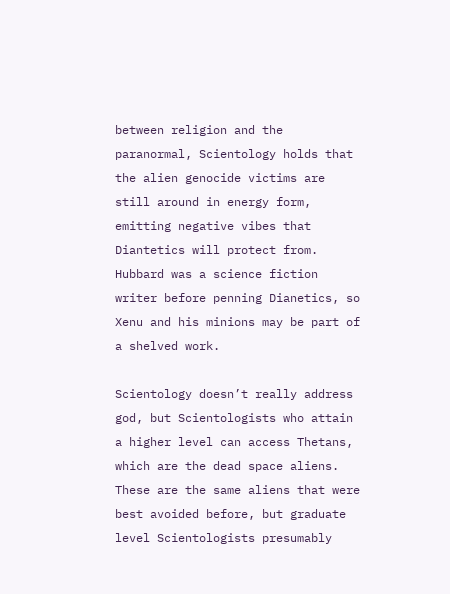between religion and the paranormal, Scientology holds that the alien genocide victims are still around in energy form, emitting negative vibes that Diantetics will protect from. Hubbard was a science fiction writer before penning Dianetics, so Xenu and his minions may be part of a shelved work.

Scientology doesn’t really address god, but Scientologists who attain a higher level can access Thetans, which are the dead space aliens. These are the same aliens that were best avoided before, but graduate level Scientologists presumably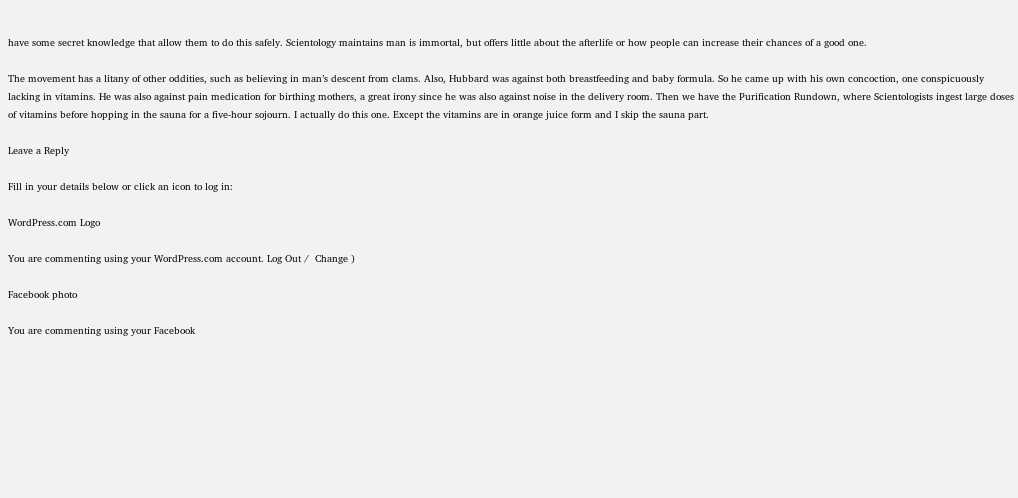have some secret knowledge that allow them to do this safely. Scientology maintains man is immortal, but offers little about the afterlife or how people can increase their chances of a good one.

The movement has a litany of other oddities, such as believing in man’s descent from clams. Also, Hubbard was against both breastfeeding and baby formula. So he came up with his own concoction, one conspicuously lacking in vitamins. He was also against pain medication for birthing mothers, a great irony since he was also against noise in the delivery room. Then we have the Purification Rundown, where Scientologists ingest large doses of vitamins before hopping in the sauna for a five-hour sojourn. I actually do this one. Except the vitamins are in orange juice form and I skip the sauna part.

Leave a Reply

Fill in your details below or click an icon to log in:

WordPress.com Logo

You are commenting using your WordPress.com account. Log Out /  Change )

Facebook photo

You are commenting using your Facebook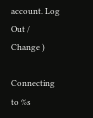account. Log Out /  Change )

Connecting to %s